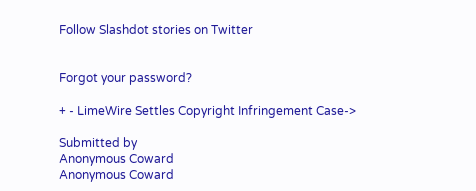Follow Slashdot stories on Twitter


Forgot your password?

+ - LimeWire Settles Copyright Infringement Case->

Submitted by
Anonymous Coward
Anonymous Coward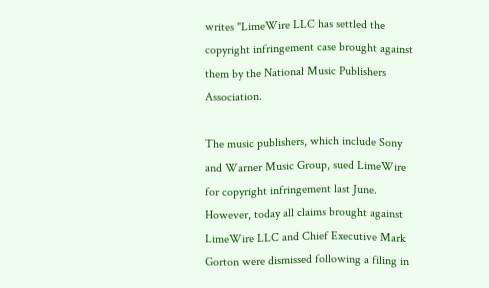writes "LimeWire LLC has settled the copyright infringement case brought against them by the National Music Publishers Association.

The music publishers, which include Sony and Warner Music Group, sued LimeWire for copyright infringement last June. However, today all claims brought against LimeWire LLC and Chief Executive Mark Gorton were dismissed following a filing in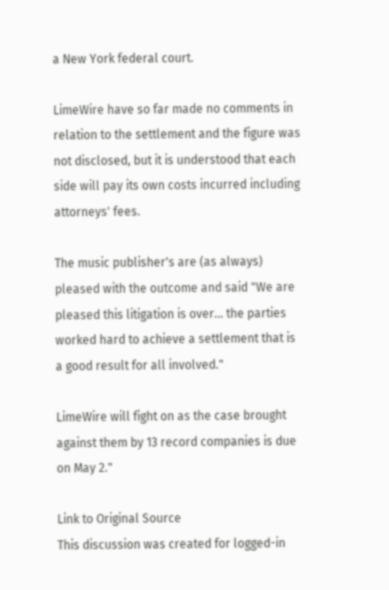a New York federal court.

LimeWire have so far made no comments in relation to the settlement and the figure was not disclosed, but it is understood that each side will pay its own costs incurred including attorneys' fees.

The music publisher's are (as always) pleased with the outcome and said "We are pleased this litigation is over... the parties worked hard to achieve a settlement that is a good result for all involved."

LimeWire will fight on as the case brought against them by 13 record companies is due on May 2."

Link to Original Source
This discussion was created for logged-in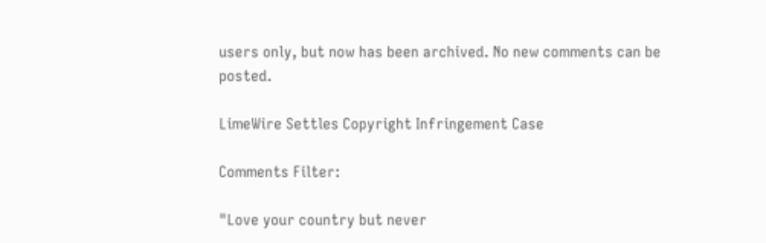users only, but now has been archived. No new comments can be posted.

LimeWire Settles Copyright Infringement Case

Comments Filter:

"Love your country but never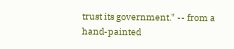trust its government." -- from a hand-painted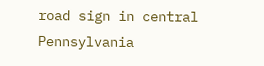road sign in central Pennsylvania